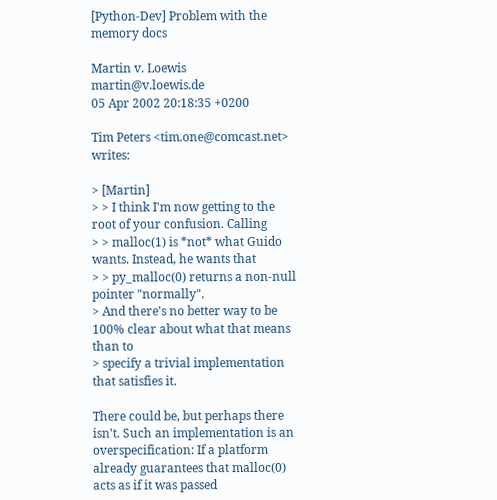[Python-Dev] Problem with the memory docs

Martin v. Loewis martin@v.loewis.de
05 Apr 2002 20:18:35 +0200

Tim Peters <tim.one@comcast.net> writes:

> [Martin]
> > I think I'm now getting to the root of your confusion. Calling
> > malloc(1) is *not* what Guido wants. Instead, he wants that
> > py_malloc(0) returns a non-null pointer "normally".
> And there's no better way to be 100% clear about what that means than to
> specify a trivial implementation that satisfies it.

There could be, but perhaps there isn't. Such an implementation is an
overspecification: If a platform already guarantees that malloc(0)
acts as if it was passed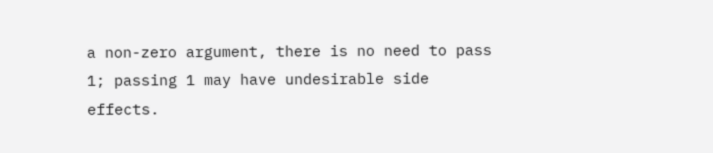a non-zero argument, there is no need to pass
1; passing 1 may have undesirable side effects.